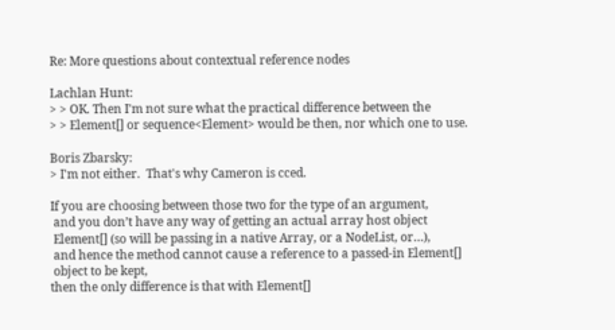Re: More questions about contextual reference nodes

Lachlan Hunt:
> > OK. Then I'm not sure what the practical difference between the
> > Element[] or sequence<Element> would be then, nor which one to use.

Boris Zbarsky:
> I'm not either.  That's why Cameron is cced.

If you are choosing between those two for the type of an argument,
 and you don’t have any way of getting an actual array host object
 Element[] (so will be passing in a native Array, or a NodeList, or…),
 and hence the method cannot cause a reference to a passed-in Element[]
 object to be kept,
then the only difference is that with Element[]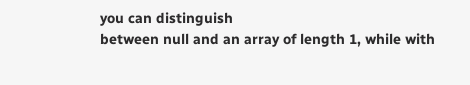you can distinguish
between null and an array of length 1, while with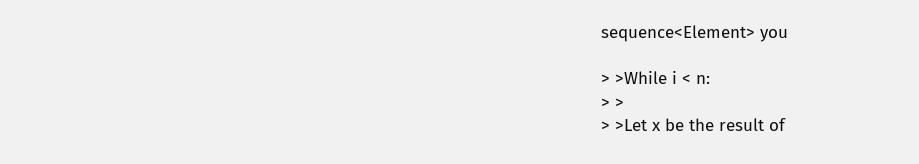sequence<Element> you

> >While i < n:
> >
> >Let x be the result of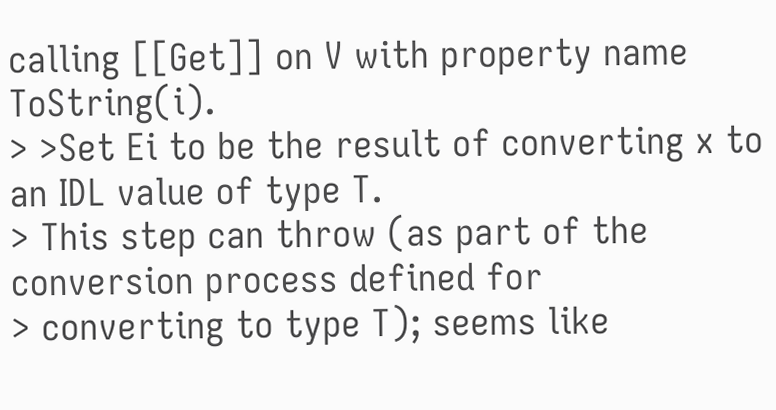calling [[Get]] on V with property name ToString(i).
> >Set Ei to be the result of converting x to an IDL value of type T.
> This step can throw (as part of the conversion process defined for
> converting to type T); seems like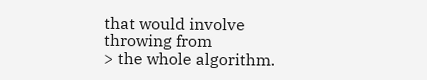that would involve throwing from
> the whole algorithm.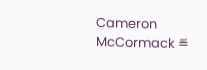Cameron McCormack ≝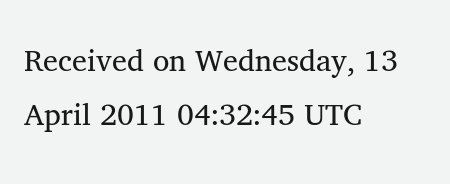Received on Wednesday, 13 April 2011 04:32:45 UTC